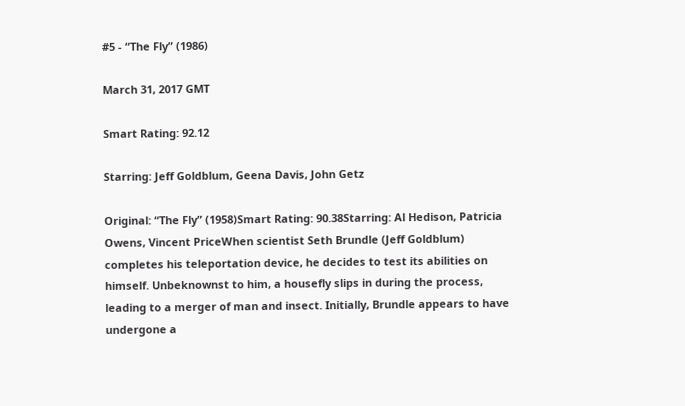#5 - “The Fly” (1986)

March 31, 2017 GMT

Smart Rating: 92.12

Starring: Jeff Goldblum, Geena Davis, John Getz

Original: “The Fly” (1958)Smart Rating: 90.38Starring: Al Hedison, Patricia Owens, Vincent PriceWhen scientist Seth Brundle (Jeff Goldblum) completes his teleportation device, he decides to test its abilities on himself. Unbeknownst to him, a housefly slips in during the process, leading to a merger of man and insect. Initially, Brundle appears to have undergone a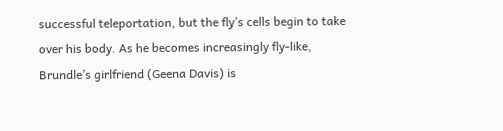successful teleportation, but the fly’s cells begin to take over his body. As he becomes increasingly fly-like, Brundle’s girlfriend (Geena Davis) is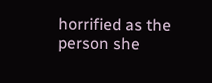horrified as the person she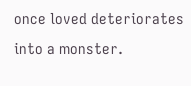once loved deteriorates into a monster.